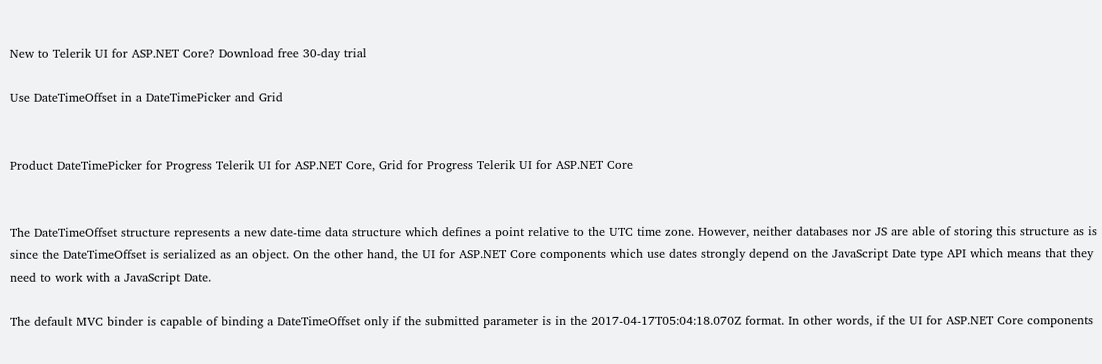New to Telerik UI for ASP.NET Core? Download free 30-day trial

Use DateTimeOffset in a DateTimePicker and Grid


Product DateTimePicker for Progress Telerik UI for ASP.NET Core, Grid for Progress Telerik UI for ASP.NET Core


The DateTimeOffset structure represents a new date-time data structure which defines a point relative to the UTC time zone. However, neither databases nor JS are able of storing this structure as is since the DateTimeOffset is serialized as an object. On the other hand, the UI for ASP.NET Core components which use dates strongly depend on the JavaScript Date type API which means that they need to work with a JavaScript Date.

The default MVC binder is capable of binding a DateTimeOffset only if the submitted parameter is in the 2017-04-17T05:04:18.070Z format. In other words, if the UI for ASP.NET Core components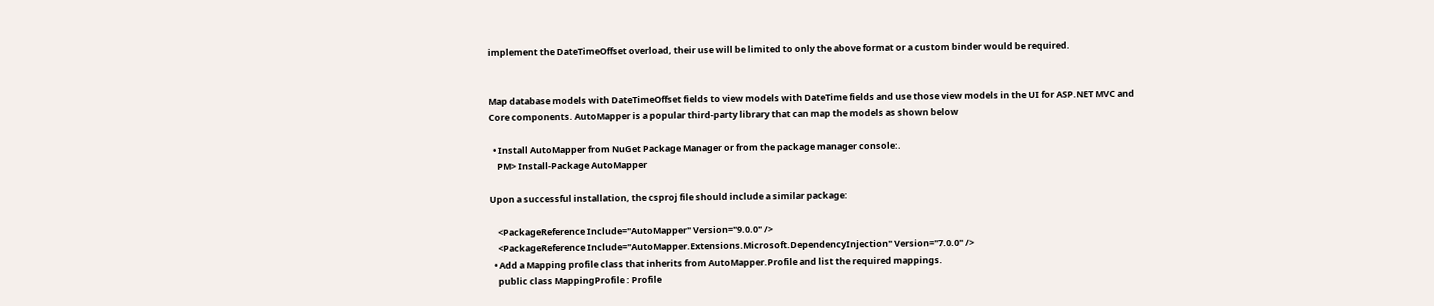implement the DateTimeOffset overload, their use will be limited to only the above format or a custom binder would be required.


Map database models with DateTimeOffset fields to view models with DateTime fields and use those view models in the UI for ASP.NET MVC and Core components. AutoMapper is a popular third-party library that can map the models as shown below

  • Install AutoMapper from NuGet Package Manager or from the package manager console:.
    PM> Install-Package AutoMapper

Upon a successful installation, the csproj file should include a similar package:

    <PackageReference Include="AutoMapper" Version="9.0.0" />
    <PackageReference Include="AutoMapper.Extensions.Microsoft.DependencyInjection" Version="7.0.0" />
  • Add a Mapping profile class that inherits from AutoMapper.Profile and list the required mappings.
    public class MappingProfile : Profile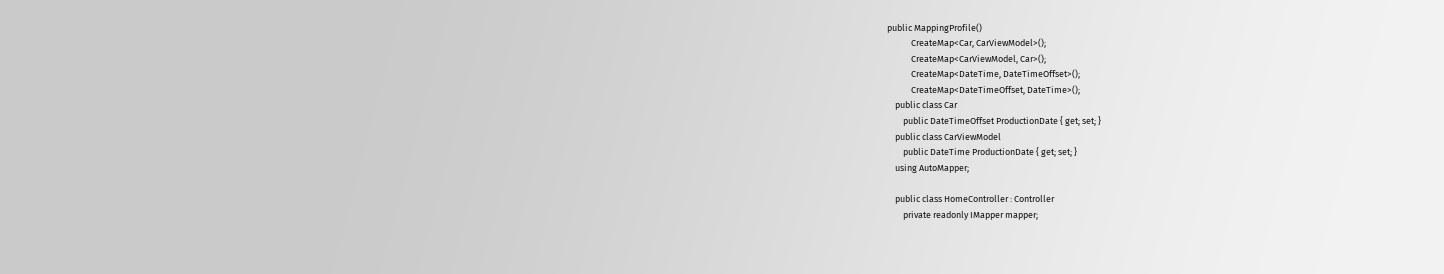public MappingProfile()
            CreateMap<Car, CarViewModel>();
            CreateMap<CarViewModel, Car>();
            CreateMap<DateTime, DateTimeOffset>();
            CreateMap<DateTimeOffset, DateTime>();
    public class Car
        public DateTimeOffset ProductionDate { get; set; }
    public class CarViewModel
        public DateTime ProductionDate { get; set; }
    using AutoMapper;

    public class HomeController : Controller
        private readonly IMapper mapper;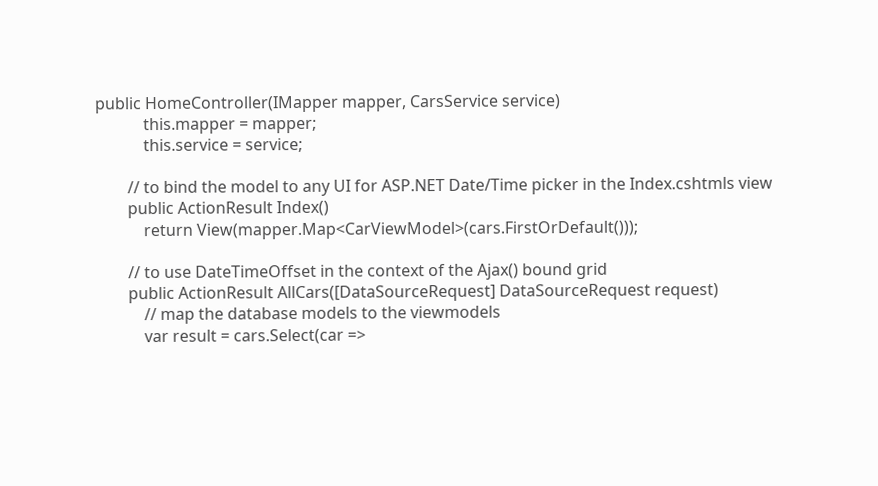public HomeController(IMapper mapper, CarsService service)
            this.mapper = mapper;
            this.service = service;

        // to bind the model to any UI for ASP.NET Date/Time picker in the Index.cshtmls view
        public ActionResult Index()
            return View(mapper.Map<CarViewModel>(cars.FirstOrDefault()));

        // to use DateTimeOffset in the context of the Ajax() bound grid
        public ActionResult AllCars([DataSourceRequest] DataSourceRequest request)
            // map the database models to the viewmodels
            var result = cars.Select(car =>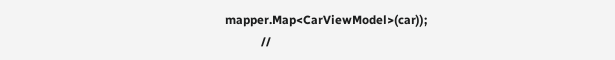mapper.Map<CarViewModel>(car));
            //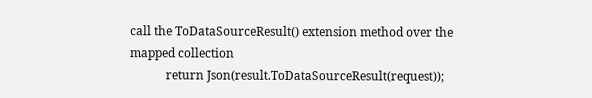call the ToDataSourceResult() extension method over the mapped collection
            return Json(result.ToDataSourceResult(request));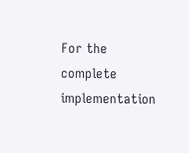For the complete implementation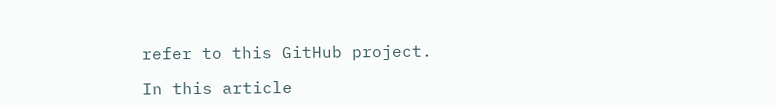refer to this GitHub project.

In this article